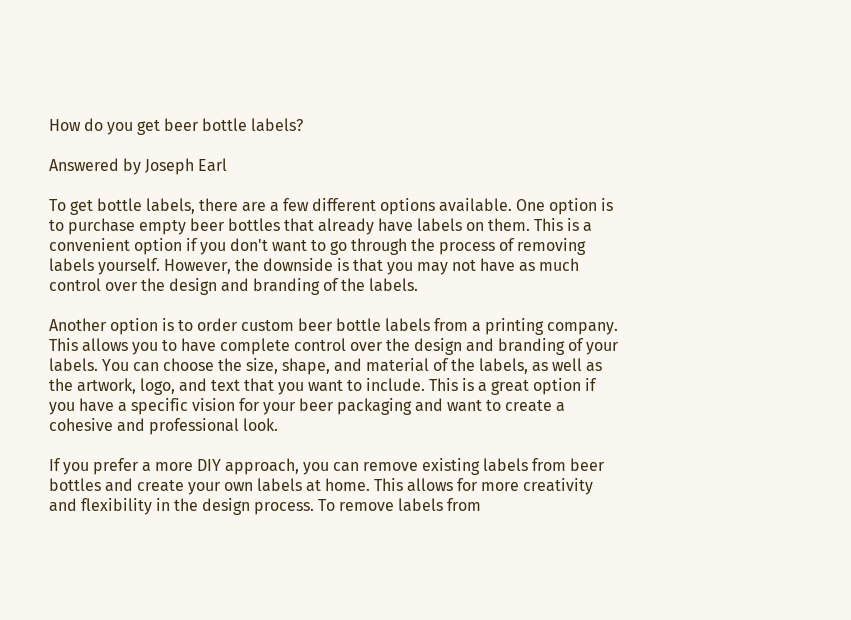How do you get beer bottle labels?

Answered by Joseph Earl

To get bottle labels, there are a few different options available. One option is to purchase empty beer bottles that already have labels on them. This is a convenient option if you don't want to go through the process of removing labels yourself. However, the downside is that you may not have as much control over the design and branding of the labels.

Another option is to order custom beer bottle labels from a printing company. This allows you to have complete control over the design and branding of your labels. You can choose the size, shape, and material of the labels, as well as the artwork, logo, and text that you want to include. This is a great option if you have a specific vision for your beer packaging and want to create a cohesive and professional look.

If you prefer a more DIY approach, you can remove existing labels from beer bottles and create your own labels at home. This allows for more creativity and flexibility in the design process. To remove labels from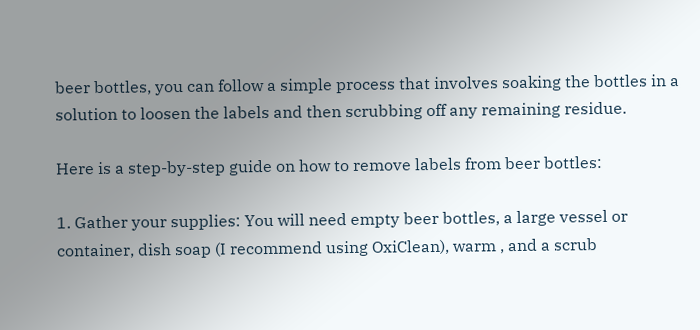beer bottles, you can follow a simple process that involves soaking the bottles in a solution to loosen the labels and then scrubbing off any remaining residue.

Here is a step-by-step guide on how to remove labels from beer bottles:

1. Gather your supplies: You will need empty beer bottles, a large vessel or container, dish soap (I recommend using OxiClean), warm , and a scrub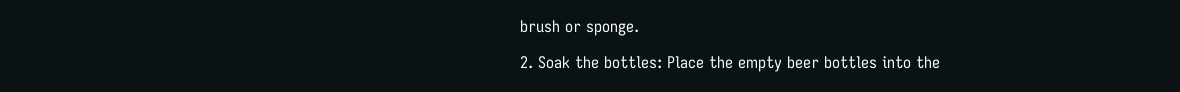brush or sponge.

2. Soak the bottles: Place the empty beer bottles into the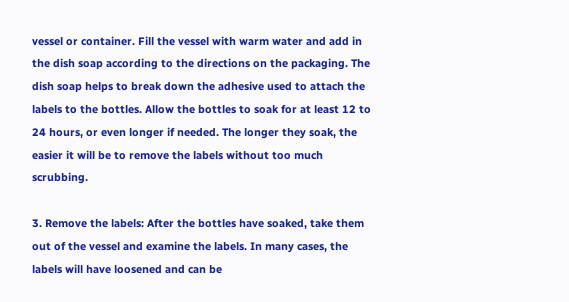vessel or container. Fill the vessel with warm water and add in the dish soap according to the directions on the packaging. The dish soap helps to break down the adhesive used to attach the labels to the bottles. Allow the bottles to soak for at least 12 to 24 hours, or even longer if needed. The longer they soak, the easier it will be to remove the labels without too much scrubbing.

3. Remove the labels: After the bottles have soaked, take them out of the vessel and examine the labels. In many cases, the labels will have loosened and can be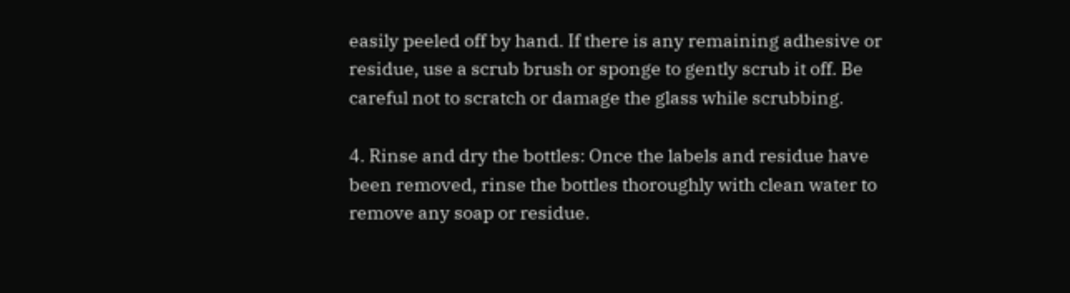easily peeled off by hand. If there is any remaining adhesive or residue, use a scrub brush or sponge to gently scrub it off. Be careful not to scratch or damage the glass while scrubbing.

4. Rinse and dry the bottles: Once the labels and residue have been removed, rinse the bottles thoroughly with clean water to remove any soap or residue.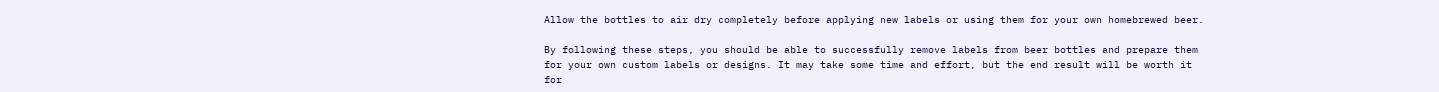Allow the bottles to air dry completely before applying new labels or using them for your own homebrewed beer.

By following these steps, you should be able to successfully remove labels from beer bottles and prepare them for your own custom labels or designs. It may take some time and effort, but the end result will be worth it for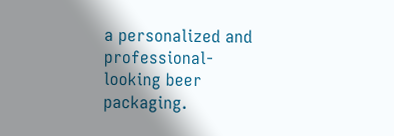a personalized and professional-looking beer packaging.